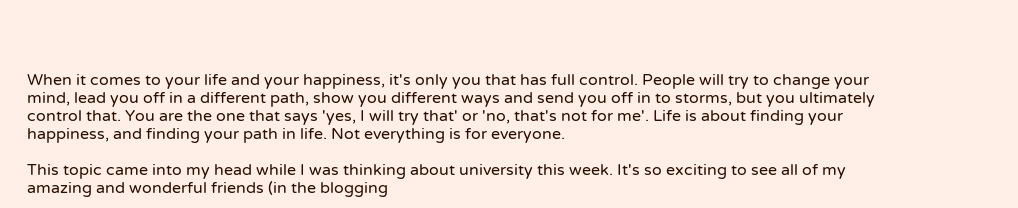When it comes to your life and your happiness, it's only you that has full control. People will try to change your mind, lead you off in a different path, show you different ways and send you off in to storms, but you ultimately control that. You are the one that says 'yes, I will try that' or 'no, that's not for me'. Life is about finding your happiness, and finding your path in life. Not everything is for everyone.

This topic came into my head while I was thinking about university this week. It's so exciting to see all of my amazing and wonderful friends (in the blogging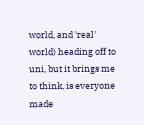world, and 'real' world) heading off to uni, but it brings me to think, is everyone made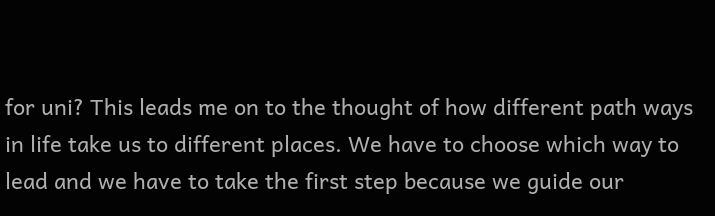for uni? This leads me on to the thought of how different path ways in life take us to different places. We have to choose which way to lead and we have to take the first step because we guide our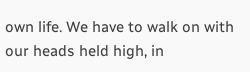own life. We have to walk on with our heads held high, in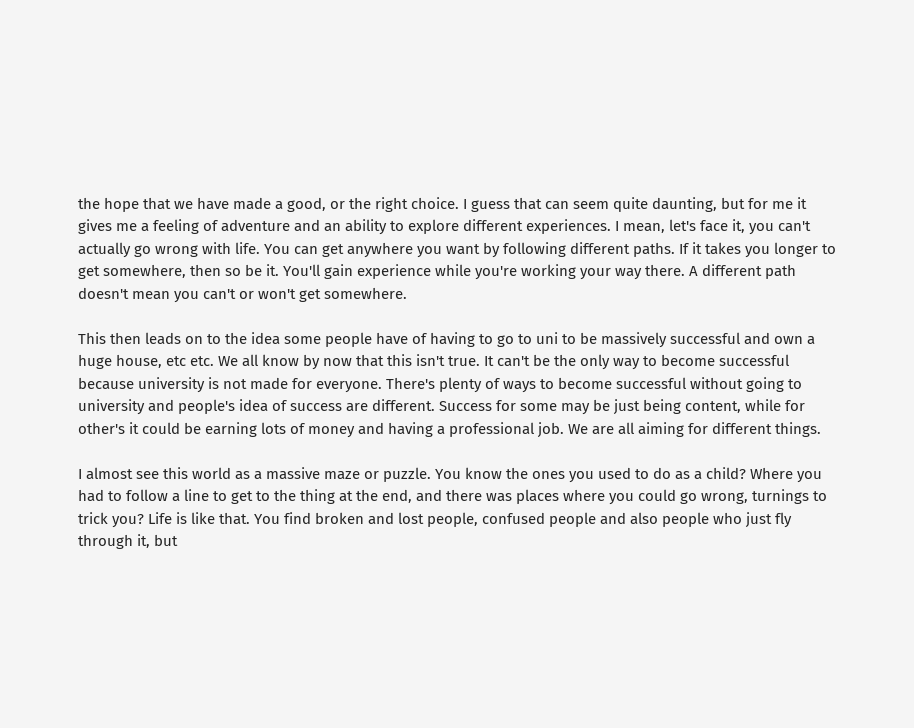the hope that we have made a good, or the right choice. I guess that can seem quite daunting, but for me it gives me a feeling of adventure and an ability to explore different experiences. I mean, let's face it, you can't actually go wrong with life. You can get anywhere you want by following different paths. If it takes you longer to get somewhere, then so be it. You'll gain experience while you're working your way there. A different path doesn't mean you can't or won't get somewhere.

This then leads on to the idea some people have of having to go to uni to be massively successful and own a huge house, etc etc. We all know by now that this isn't true. It can't be the only way to become successful because university is not made for everyone. There's plenty of ways to become successful without going to university and people's idea of success are different. Success for some may be just being content, while for other's it could be earning lots of money and having a professional job. We are all aiming for different things.

I almost see this world as a massive maze or puzzle. You know the ones you used to do as a child? Where you had to follow a line to get to the thing at the end, and there was places where you could go wrong, turnings to trick you? Life is like that. You find broken and lost people, confused people and also people who just fly through it, but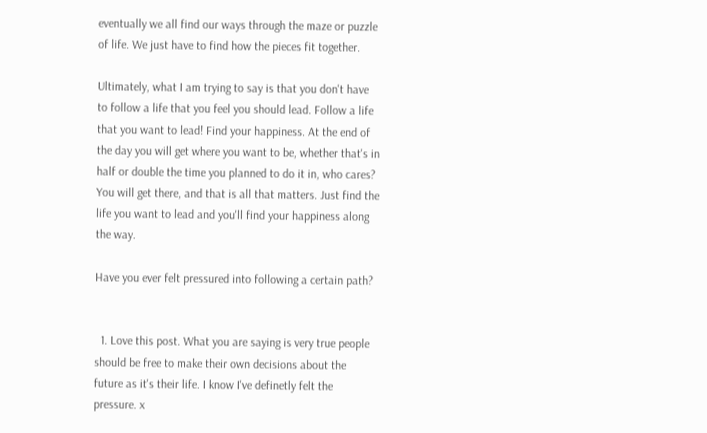eventually we all find our ways through the maze or puzzle of life. We just have to find how the pieces fit together.

Ultimately, what I am trying to say is that you don't have to follow a life that you feel you should lead. Follow a life that you want to lead! Find your happiness. At the end of the day you will get where you want to be, whether that's in half or double the time you planned to do it in, who cares? You will get there, and that is all that matters. Just find the life you want to lead and you'll find your happiness along the way.

Have you ever felt pressured into following a certain path?


  1. Love this post. What you are saying is very true people should be free to make their own decisions about the future as it's their life. I know I've definetly felt the pressure. x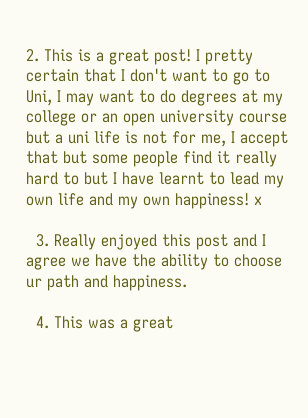2. This is a great post! I pretty certain that I don't want to go to Uni, I may want to do degrees at my college or an open university course but a uni life is not for me, I accept that but some people find it really hard to but I have learnt to lead my own life and my own happiness! x

  3. Really enjoyed this post and I agree we have the ability to choose ur path and happiness.

  4. This was a great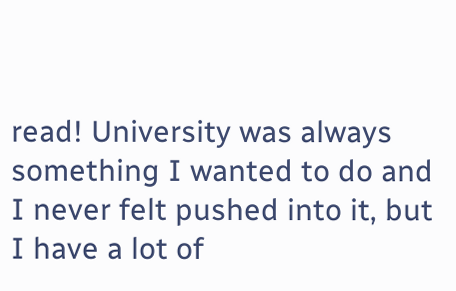read! University was always something I wanted to do and I never felt pushed into it, but I have a lot of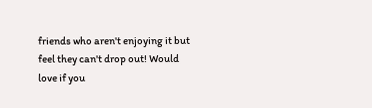friends who aren't enjoying it but feel they can't drop out! Would love if you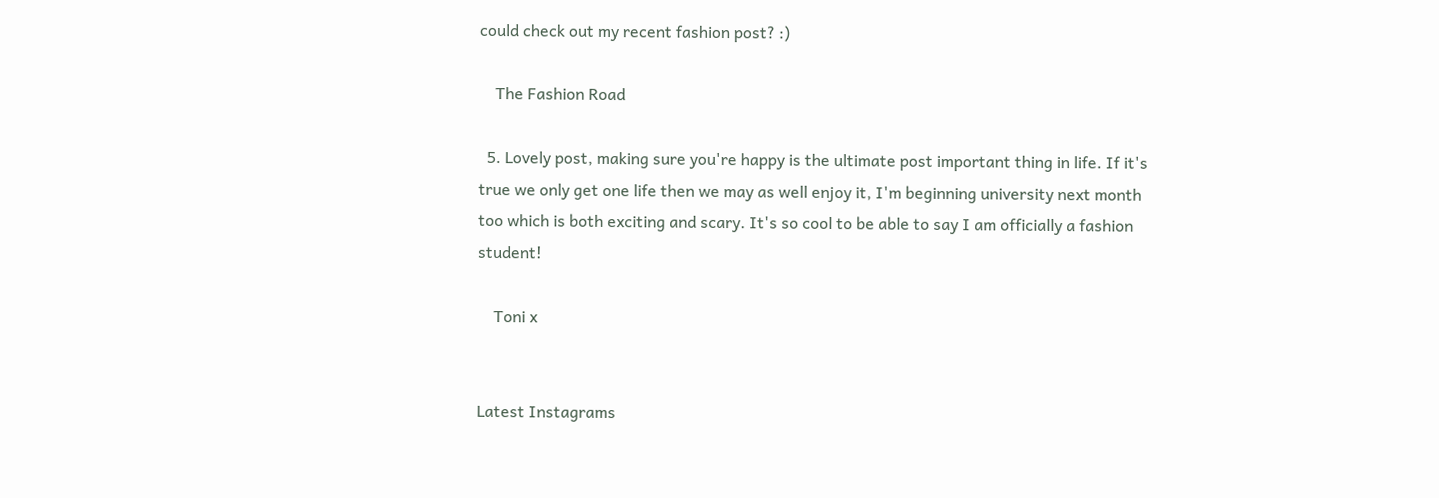could check out my recent fashion post? :)

    The Fashion Road

  5. Lovely post, making sure you're happy is the ultimate post important thing in life. If it's true we only get one life then we may as well enjoy it, I'm beginning university next month too which is both exciting and scary. It's so cool to be able to say I am officially a fashion student!

    Toni x


Latest Instagrams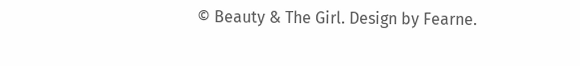© Beauty & The Girl. Design by Fearne.